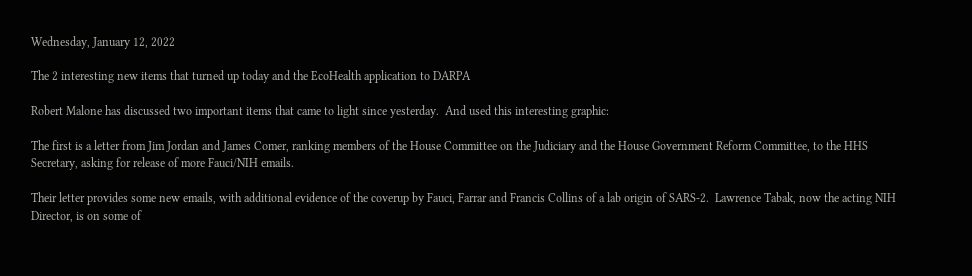Wednesday, January 12, 2022

The 2 interesting new items that turned up today and the EcoHealth application to DARPA

Robert Malone has discussed two important items that came to light since yesterday.  And used this interesting graphic:

The first is a letter from Jim Jordan and James Comer, ranking members of the House Committee on the Judiciary and the House Government Reform Committee, to the HHS Secretary, asking for release of more Fauci/NIH emails.

Their letter provides some new emails, with additional evidence of the coverup by Fauci, Farrar and Francis Collins of a lab origin of SARS-2.  Lawrence Tabak, now the acting NIH Director, is on some of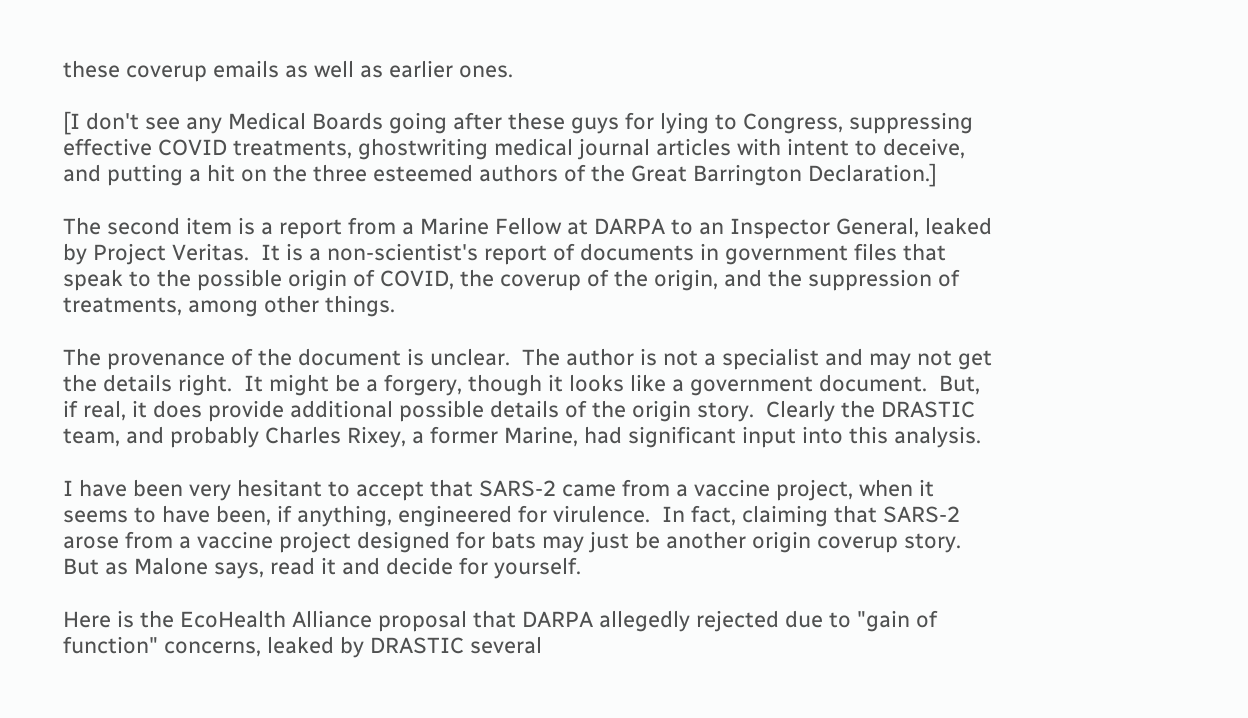these coverup emails as well as earlier ones.

[I don't see any Medical Boards going after these guys for lying to Congress, suppressing effective COVID treatments, ghostwriting medical journal articles with intent to deceive, and putting a hit on the three esteemed authors of the Great Barrington Declaration.]

The second item is a report from a Marine Fellow at DARPA to an Inspector General, leaked by Project Veritas.  It is a non-scientist's report of documents in government files that speak to the possible origin of COVID, the coverup of the origin, and the suppression of treatments, among other things.

The provenance of the document is unclear.  The author is not a specialist and may not get the details right.  It might be a forgery, though it looks like a government document.  But, if real, it does provide additional possible details of the origin story.  Clearly the DRASTIC team, and probably Charles Rixey, a former Marine, had significant input into this analysis.

I have been very hesitant to accept that SARS-2 came from a vaccine project, when it seems to have been, if anything, engineered for virulence.  In fact, claiming that SARS-2 arose from a vaccine project designed for bats may just be another origin coverup story.  But as Malone says, read it and decide for yourself.

Here is the EcoHealth Alliance proposal that DARPA allegedly rejected due to "gain of function" concerns, leaked by DRASTIC several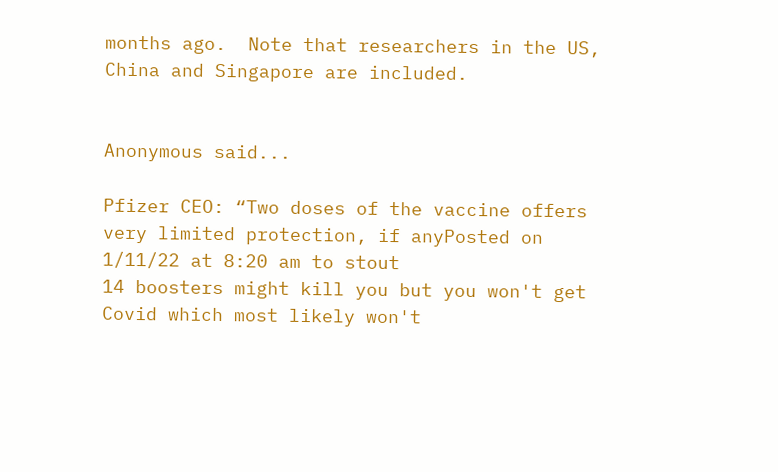months ago.  Note that researchers in the US, China and Singapore are included.


Anonymous said...

Pfizer CEO: “Two doses of the vaccine offers very limited protection, if anyPosted on 1/11/22 at 8:20 am to stout
14 boosters might kill you but you won't get Covid which most likely won't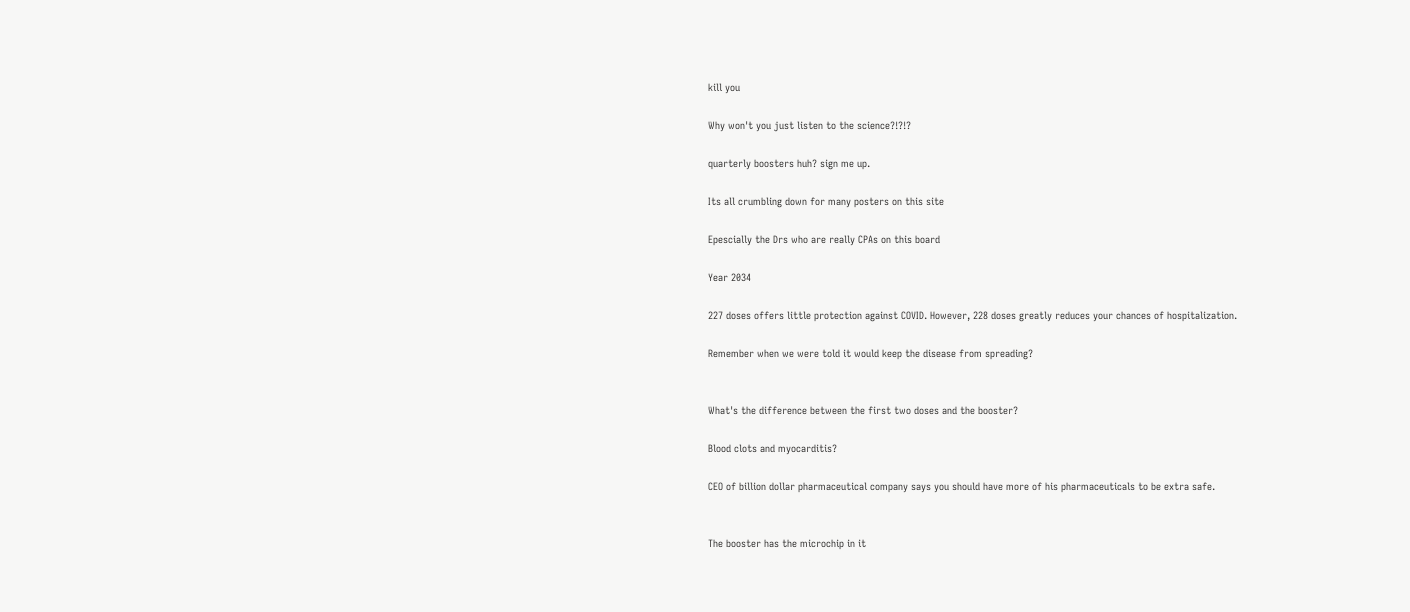kill you

Why won't you just listen to the science?!?!?

quarterly boosters huh? sign me up.

Its all crumbling down for many posters on this site

Epescially the Drs who are really CPAs on this board

Year 2034

227 doses offers little protection against COVID. However, 228 doses greatly reduces your chances of hospitalization.

Remember when we were told it would keep the disease from spreading?


What's the difference between the first two doses and the booster?

Blood clots and myocarditis?

CEO of billion dollar pharmaceutical company says you should have more of his pharmaceuticals to be extra safe.


The booster has the microchip in it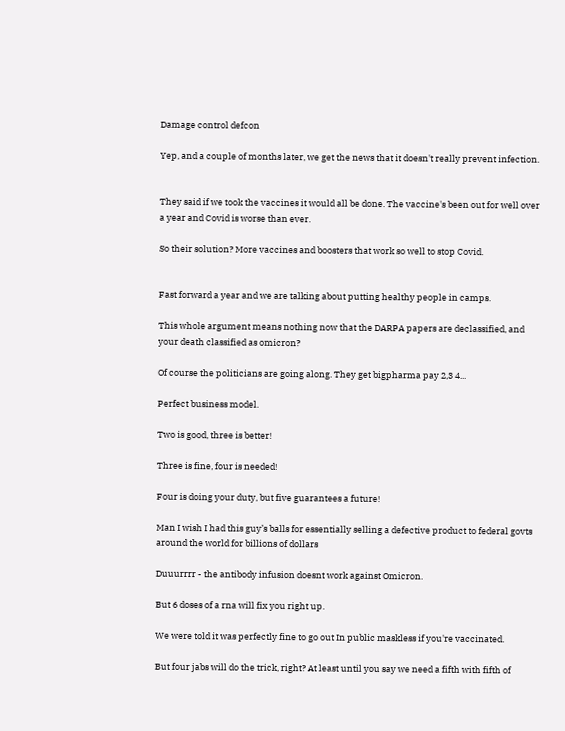Damage control defcon

Yep, and a couple of months later, we get the news that it doesn't really prevent infection.


They said if we took the vaccines it would all be done. The vaccine's been out for well over a year and Covid is worse than ever.

So their solution? More vaccines and boosters that work so well to stop Covid.


Fast forward a year and we are talking about putting healthy people in camps.

This whole argument means nothing now that the DARPA papers are declassified, and your death classified as omicron?

Of course the politicians are going along. They get bigpharma pay 2,3 4...

Perfect business model.

Two is good, three is better!

Three is fine, four is needed!

Four is doing your duty, but five guarantees a future!

Man I wish I had this guy’s balls for essentially selling a defective product to federal govts around the world for billions of dollars

Duuurrrr - the antibody infusion doesnt work against Omicron.

But 6 doses of a rna will fix you right up.

We were told it was perfectly fine to go out In public maskless if you're vaccinated.

But four jabs will do the trick, right? At least until you say we need a fifth with fifth of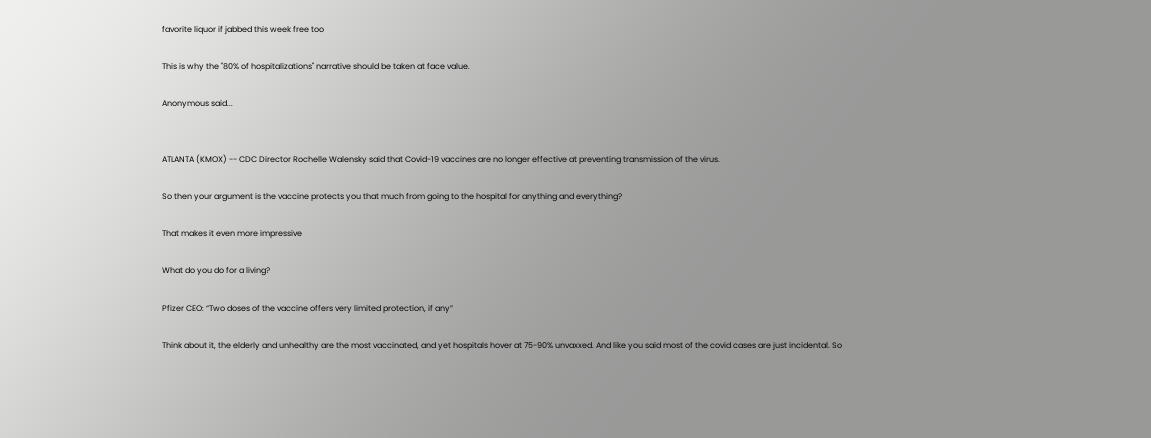favorite liquor if jabbed this week free too

This is why the "80% of hospitalizations" narrative should be taken at face value.

Anonymous said...


ATLANTA (KMOX) -- CDC Director Rochelle Walensky said that Covid-19 vaccines are no longer effective at preventing transmission of the virus.

So then your argument is the vaccine protects you that much from going to the hospital for anything and everything?

That makes it even more impressive

What do you do for a living?

Pfizer CEO: “Two doses of the vaccine offers very limited protection, if any”

Think about it, the elderly and unhealthy are the most vaccinated, and yet hospitals hover at 75-90% unvaxxed. And like you said most of the covid cases are just incidental. So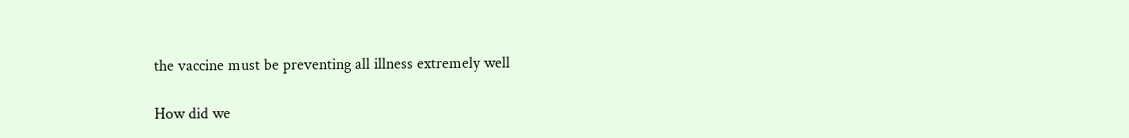the vaccine must be preventing all illness extremely well

How did we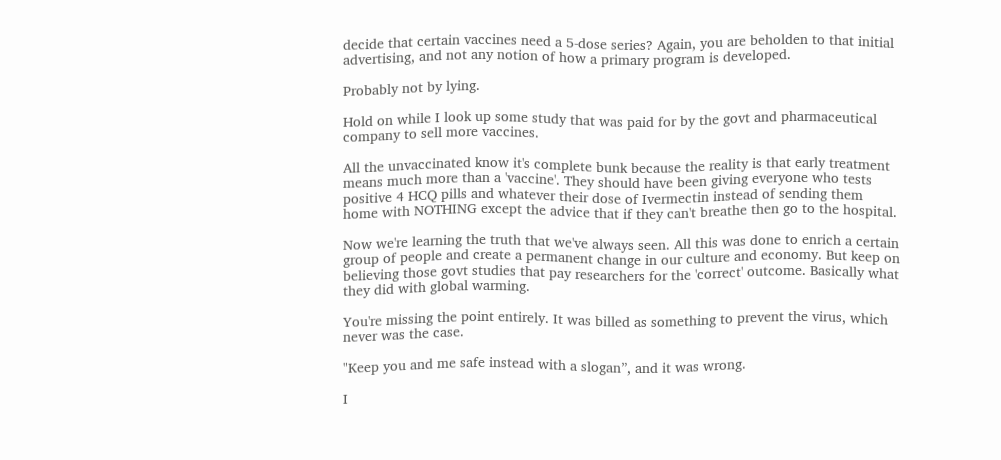decide that certain vaccines need a 5-dose series? Again, you are beholden to that initial advertising, and not any notion of how a primary program is developed.

Probably not by lying.

Hold on while I look up some study that was paid for by the govt and pharmaceutical company to sell more vaccines.

All the unvaccinated know it's complete bunk because the reality is that early treatment means much more than a 'vaccine'. They should have been giving everyone who tests positive 4 HCQ pills and whatever their dose of Ivermectin instead of sending them home with NOTHING except the advice that if they can't breathe then go to the hospital.

Now we're learning the truth that we've always seen. All this was done to enrich a certain group of people and create a permanent change in our culture and economy. But keep on believing those govt studies that pay researchers for the 'correct' outcome. Basically what they did with global warming.

You're missing the point entirely. It was billed as something to prevent the virus, which never was the case.

"Keep you and me safe instead with a slogan”, and it was wrong.

I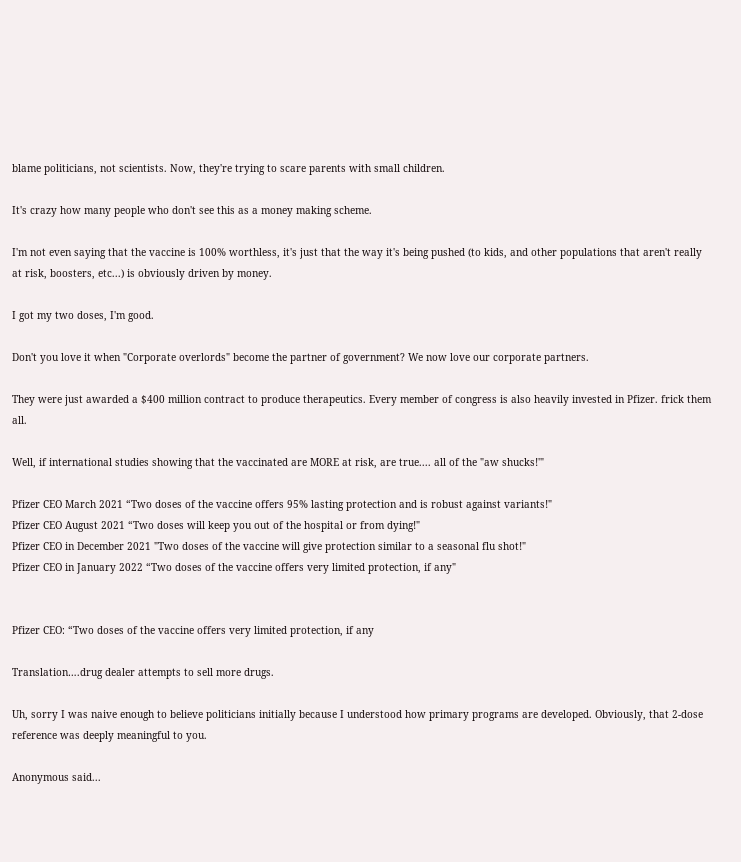blame politicians, not scientists. Now, they're trying to scare parents with small children.

It's crazy how many people who don't see this as a money making scheme.

I'm not even saying that the vaccine is 100% worthless, it's just that the way it's being pushed (to kids, and other populations that aren't really at risk, boosters, etc...) is obviously driven by money.

I got my two doses, I'm good.

Don't you love it when "Corporate overlords" become the partner of government? We now love our corporate partners.

They were just awarded a $400 million contract to produce therapeutics. Every member of congress is also heavily invested in Pfizer. frick them all.

Well, if international studies showing that the vaccinated are MORE at risk, are true.... all of the "aw shucks!'"

Pfizer CEO March 2021 “Two doses of the vaccine offers 95% lasting protection and is robust against variants!"
Pfizer CEO August 2021 “Two doses will keep you out of the hospital or from dying!"
Pfizer CEO in December 2021 "Two doses of the vaccine will give protection similar to a seasonal flu shot!"
Pfizer CEO in January 2022 “Two doses of the vaccine offers very limited protection, if any"


Pfizer CEO: “Two doses of the vaccine offers very limited protection, if any

Translation….drug dealer attempts to sell more drugs.

Uh, sorry I was naive enough to believe politicians initially because I understood how primary programs are developed. Obviously, that 2-dose reference was deeply meaningful to you.

Anonymous said...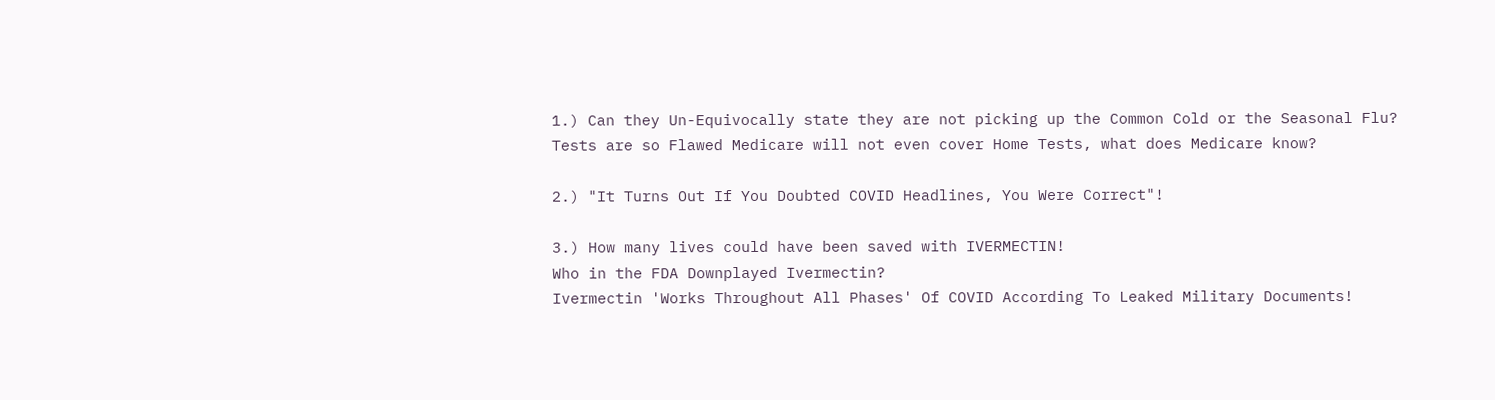1.) Can they Un-Equivocally state they are not picking up the Common Cold or the Seasonal Flu?
Tests are so Flawed Medicare will not even cover Home Tests, what does Medicare know?

2.) "It Turns Out If You Doubted COVID Headlines, You Were Correct"!

3.) How many lives could have been saved with IVERMECTIN!
Who in the FDA Downplayed Ivermectin?
Ivermectin 'Works Throughout All Phases' Of COVID According To Leaked Military Documents!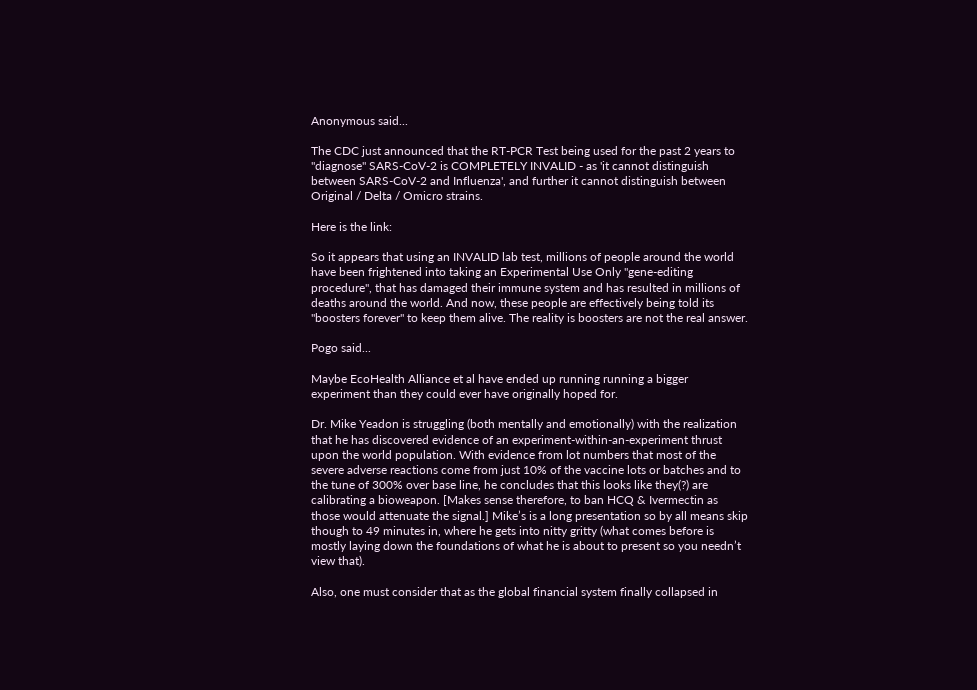Anonymous said...

The CDC just announced that the RT-PCR Test being used for the past 2 years to "diagnose" SARS-CoV-2 is COMPLETELY INVALID - as 'it cannot distinguish between SARS-CoV-2 and Influenza', and further it cannot distinguish between Original / Delta / Omicro strains.

Here is the link:

So it appears that using an INVALID lab test, millions of people around the world have been frightened into taking an Experimental Use Only "gene-editing procedure", that has damaged their immune system and has resulted in millions of deaths around the world. And now, these people are effectively being told its "boosters forever" to keep them alive. The reality is boosters are not the real answer.

Pogo said...

Maybe EcoHealth Alliance et al have ended up running running a bigger experiment than they could ever have originally hoped for.

Dr. Mike Yeadon is struggling (both mentally and emotionally) with the realization that he has discovered evidence of an experiment-within-an-experiment thrust upon the world population. With evidence from lot numbers that most of the severe adverse reactions come from just 10% of the vaccine lots or batches and to the tune of 300% over base line, he concludes that this looks like they(?) are calibrating a bioweapon. [Makes sense therefore, to ban HCQ & Ivermectin as those would attenuate the signal.] Mike’s is a long presentation so by all means skip though to 49 minutes in, where he gets into nitty gritty (what comes before is mostly laying down the foundations of what he is about to present so you needn’t view that).

Also, one must consider that as the global financial system finally collapsed in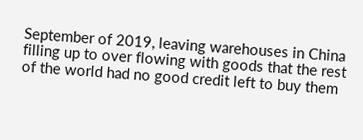September of 2019, leaving warehouses in China filling up to over flowing with goods that the rest of the world had no good credit left to buy them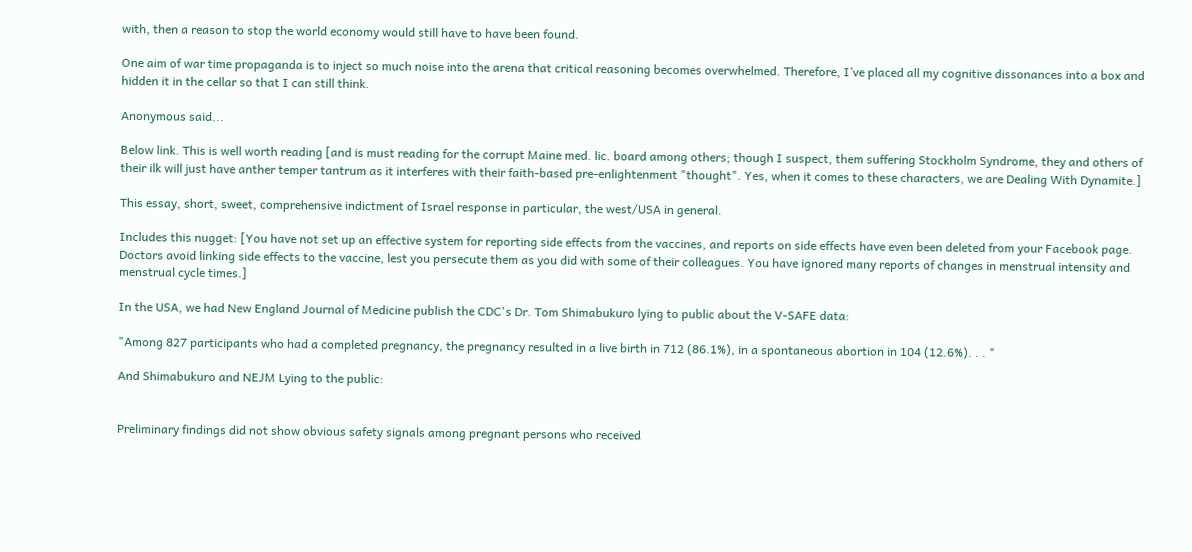with, then a reason to stop the world economy would still have to have been found.

One aim of war time propaganda is to inject so much noise into the arena that critical reasoning becomes overwhelmed. Therefore, I’ve placed all my cognitive dissonances into a box and hidden it in the cellar so that I can still think.

Anonymous said...

Below link. This is well worth reading [and is must reading for the corrupt Maine med. lic. board among others; though I suspect, them suffering Stockholm Syndrome, they and others of their ilk will just have anther temper tantrum as it interferes with their faith-based pre-enlightenment "thought". Yes, when it comes to these characters, we are Dealing With Dynamite.]

This essay, short, sweet, comprehensive indictment of Israel response in particular, the west/USA in general.

Includes this nugget: [You have not set up an effective system for reporting side effects from the vaccines, and reports on side effects have even been deleted from your Facebook page. Doctors avoid linking side effects to the vaccine, lest you persecute them as you did with some of their colleagues. You have ignored many reports of changes in menstrual intensity and menstrual cycle times.]

In the USA, we had New England Journal of Medicine publish the CDC's Dr. Tom Shimabukuro lying to public about the V-SAFE data:

"Among 827 participants who had a completed pregnancy, the pregnancy resulted in a live birth in 712 (86.1%), in a spontaneous abortion in 104 (12.6%). . . "

And Shimabukuro and NEJM Lying to the public:


Preliminary findings did not show obvious safety signals among pregnant persons who received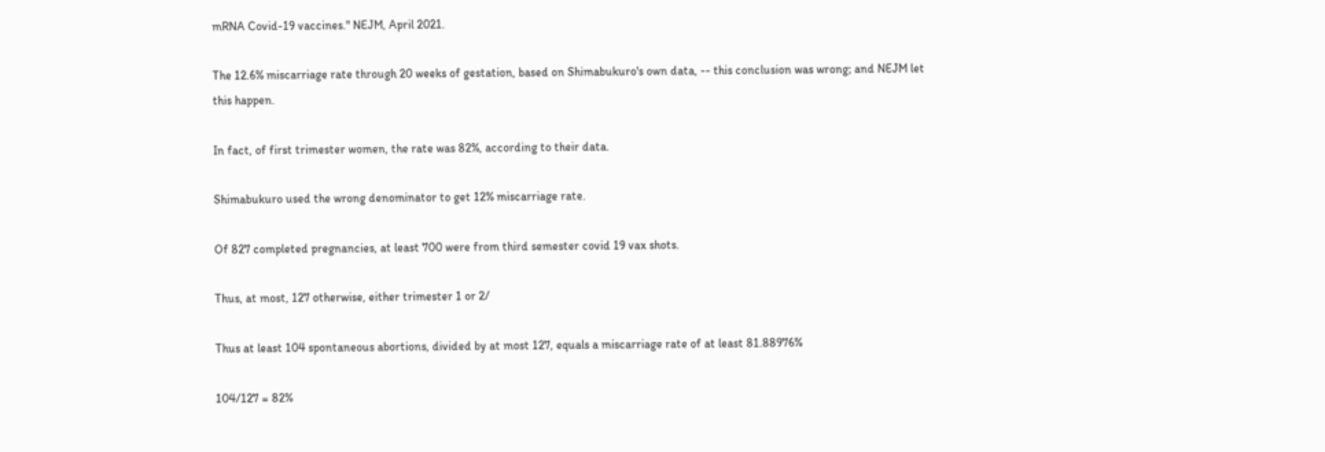mRNA Covid-19 vaccines." NEJM, April 2021.

The 12.6% miscarriage rate through 20 weeks of gestation, based on Shimabukuro's own data, -- this conclusion was wrong; and NEJM let this happen.

In fact, of first trimester women, the rate was 82%, according to their data.

Shimabukuro used the wrong denominator to get 12% miscarriage rate.

Of 827 completed pregnancies, at least 700 were from third semester covid 19 vax shots.

Thus, at most, 127 otherwise, either trimester 1 or 2/

Thus at least 104 spontaneous abortions, divided by at most 127, equals a miscarriage rate of at least 81.88976%

104/127 = 82%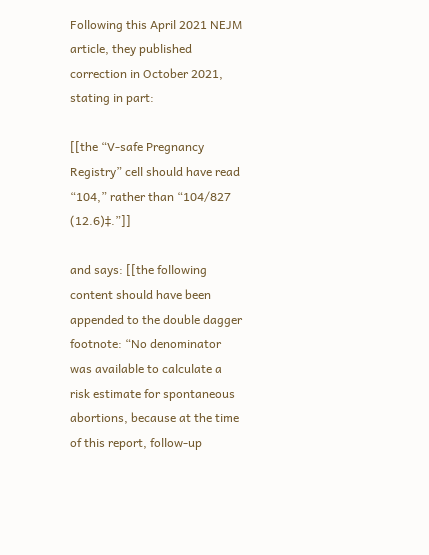Following this April 2021 NEJM article, they published correction in October 2021, stating in part:

[[the “V-safe Pregnancy Registry” cell should have read “104,” rather than “104/827 (12.6)‡.”]]

and says: [[the following content should have been appended to the double dagger footnote: “No denominator was available to calculate a risk estimate for spontaneous abortions, because at the time of this report, follow-up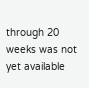through 20 weeks was not yet available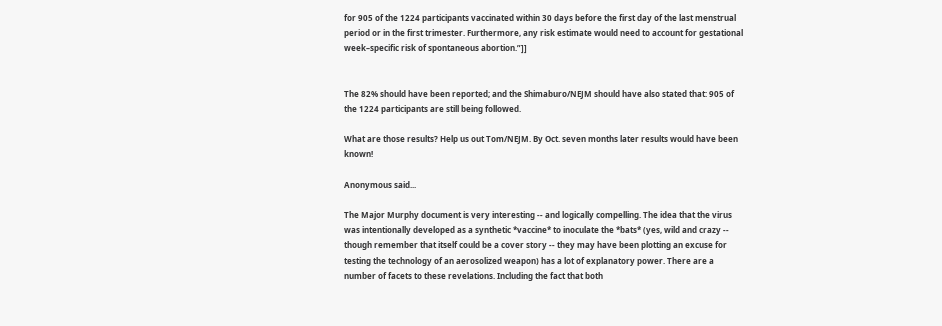for 905 of the 1224 participants vaccinated within 30 days before the first day of the last menstrual period or in the first trimester. Furthermore, any risk estimate would need to account for gestational week–specific risk of spontaneous abortion.”]]


The 82% should have been reported; and the Shimaburo/NEJM should have also stated that: 905 of the 1224 participants are still being followed.

What are those results? Help us out Tom/NEJM. By Oct. seven months later results would have been known!

Anonymous said...

The Major Murphy document is very interesting -- and logically compelling. The idea that the virus was intentionally developed as a synthetic *vaccine* to inoculate the *bats* (yes, wild and crazy -- though remember that itself could be a cover story -- they may have been plotting an excuse for testing the technology of an aerosolized weapon) has a lot of explanatory power. There are a number of facets to these revelations. Including the fact that both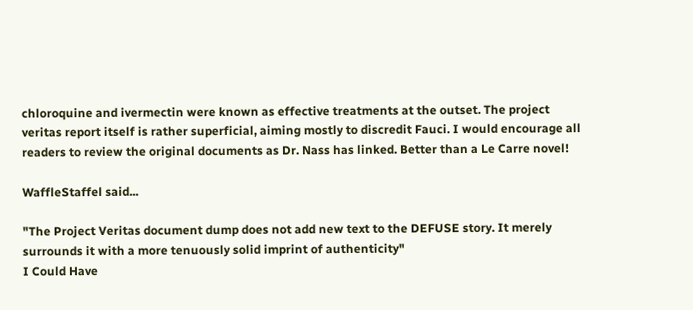chloroquine and ivermectin were known as effective treatments at the outset. The project veritas report itself is rather superficial, aiming mostly to discredit Fauci. I would encourage all readers to review the original documents as Dr. Nass has linked. Better than a Le Carre novel!

WaffleStaffel said...

"The Project Veritas document dump does not add new text to the DEFUSE story. It merely surrounds it with a more tenuously solid imprint of authenticity"
I Could Have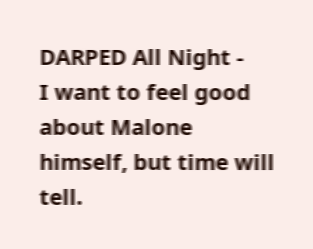DARPED All Night -
I want to feel good about Malone himself, but time will tell.